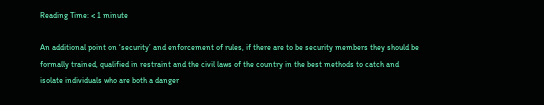Reading Time: < 1 minute

An additional point on ‘security’ and enforcement of rules, if there are to be security members they should be formally trained, qualified in restraint and the civil laws of the country in the best methods to catch and isolate individuals who are both a danger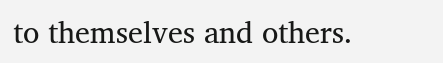to themselves and others.